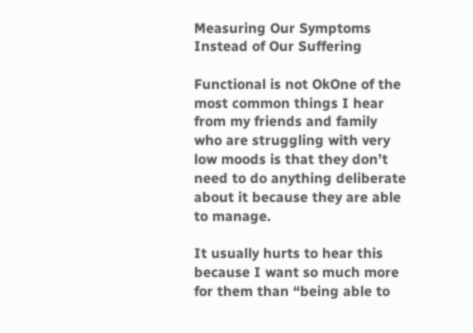Measuring Our Symptoms Instead of Our Suffering

Functional is not OkOne of the most common things I hear from my friends and family who are struggling with very low moods is that they don’t need to do anything deliberate about it because they are able to manage.

It usually hurts to hear this because I want so much more for them than “being able to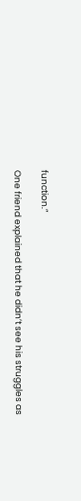function.”

One friend explained that he didn’t see his struggles as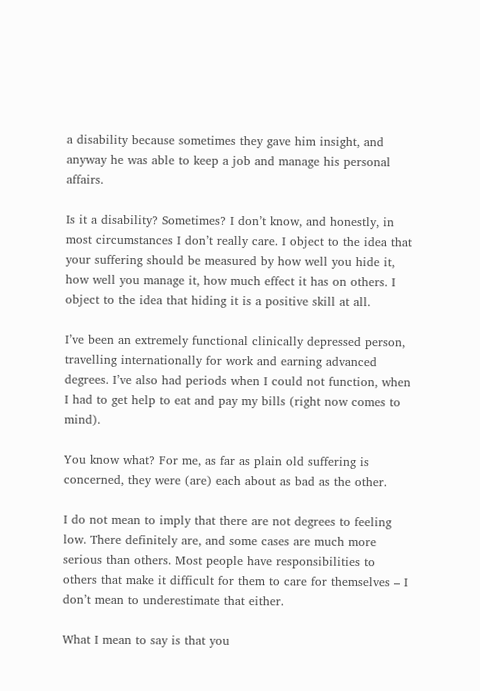a disability because sometimes they gave him insight, and anyway he was able to keep a job and manage his personal affairs.

Is it a disability? Sometimes? I don’t know, and honestly, in most circumstances I don’t really care. I object to the idea that your suffering should be measured by how well you hide it, how well you manage it, how much effect it has on others. I object to the idea that hiding it is a positive skill at all.

I’ve been an extremely functional clinically depressed person, travelling internationally for work and earning advanced degrees. I’ve also had periods when I could not function, when I had to get help to eat and pay my bills (right now comes to mind).

You know what? For me, as far as plain old suffering is concerned, they were (are) each about as bad as the other.

I do not mean to imply that there are not degrees to feeling low. There definitely are, and some cases are much more serious than others. Most people have responsibilities to others that make it difficult for them to care for themselves – I don’t mean to underestimate that either.

What I mean to say is that you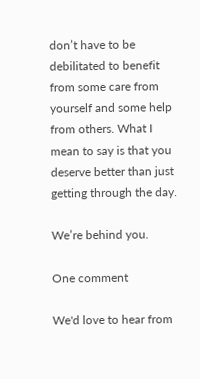don’t have to be debilitated to benefit from some care from yourself and some help from others. What I mean to say is that you deserve better than just getting through the day.

We’re behind you.

One comment

We'd love to hear from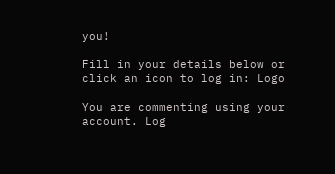you!

Fill in your details below or click an icon to log in: Logo

You are commenting using your account. Log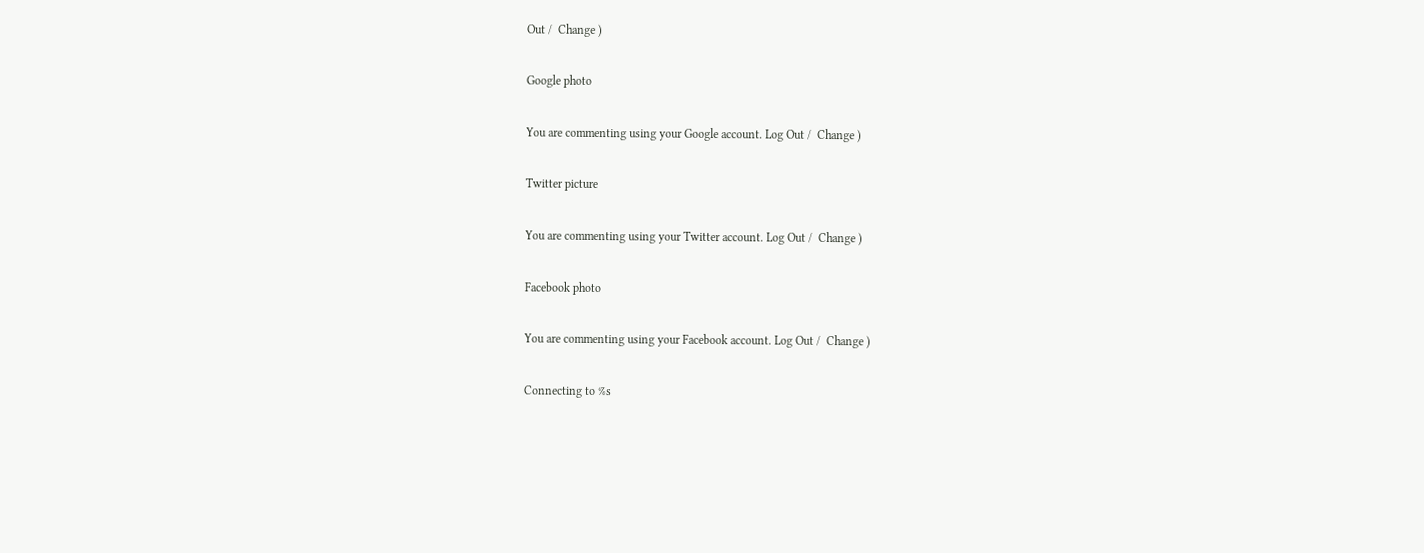Out /  Change )

Google photo

You are commenting using your Google account. Log Out /  Change )

Twitter picture

You are commenting using your Twitter account. Log Out /  Change )

Facebook photo

You are commenting using your Facebook account. Log Out /  Change )

Connecting to %s